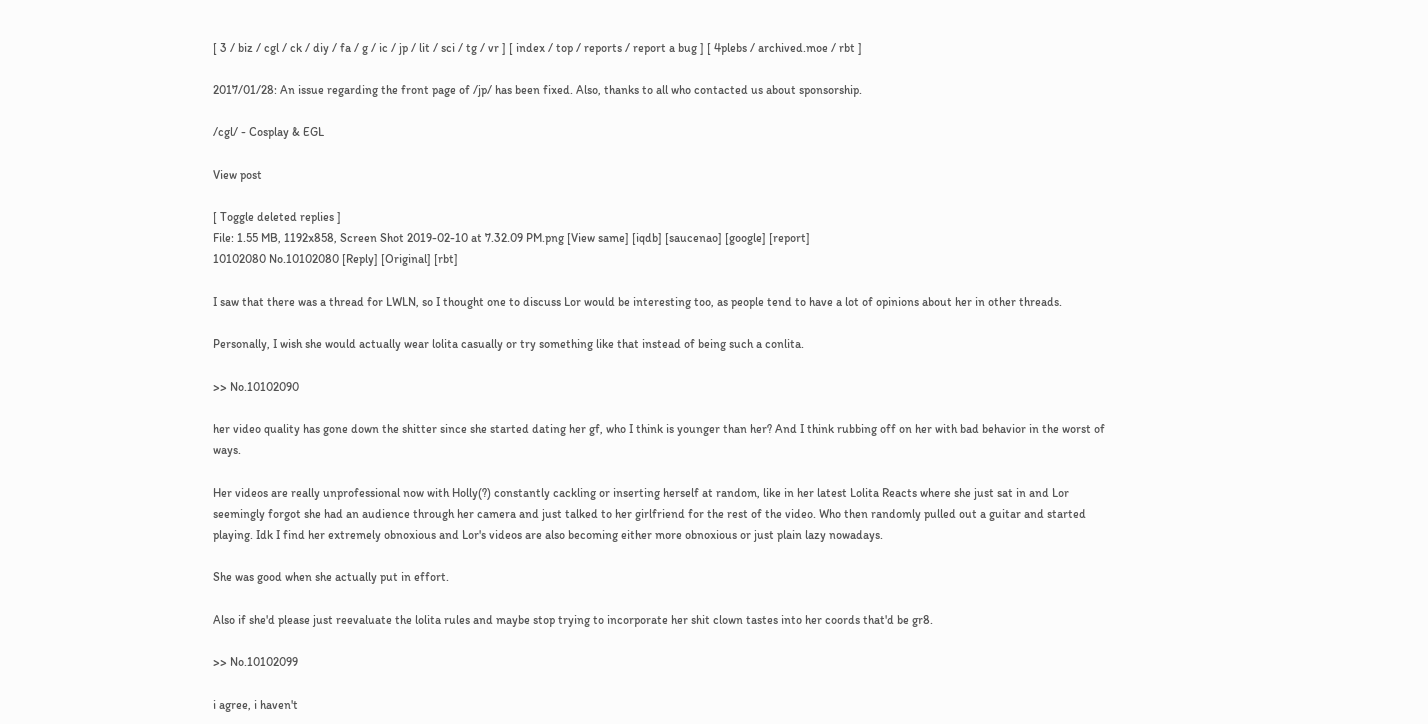[ 3 / biz / cgl / ck / diy / fa / g / ic / jp / lit / sci / tg / vr ] [ index / top / reports / report a bug ] [ 4plebs / archived.moe / rbt ]

2017/01/28: An issue regarding the front page of /jp/ has been fixed. Also, thanks to all who contacted us about sponsorship.

/cgl/ - Cosplay & EGL

View post

[ Toggle deleted replies ]
File: 1.55 MB, 1192x858, Screen Shot 2019-02-10 at 7.32.09 PM.png [View same] [iqdb] [saucenao] [google] [report]
10102080 No.10102080 [Reply] [Original] [rbt]

I saw that there was a thread for LWLN, so I thought one to discuss Lor would be interesting too, as people tend to have a lot of opinions about her in other threads.

Personally, I wish she would actually wear lolita casually or try something like that instead of being such a conlita.

>> No.10102090

her video quality has gone down the shitter since she started dating her gf, who I think is younger than her? And I think rubbing off on her with bad behavior in the worst of ways.

Her videos are really unprofessional now with Holly(?) constantly cackling or inserting herself at random, like in her latest Lolita Reacts where she just sat in and Lor seemingly forgot she had an audience through her camera and just talked to her girlfriend for the rest of the video. Who then randomly pulled out a guitar and started playing. Idk I find her extremely obnoxious and Lor's videos are also becoming either more obnoxious or just plain lazy nowadays.

She was good when she actually put in effort.

Also if she'd please just reevaluate the lolita rules and maybe stop trying to incorporate her shit clown tastes into her coords that'd be gr8.

>> No.10102099

i agree, i haven't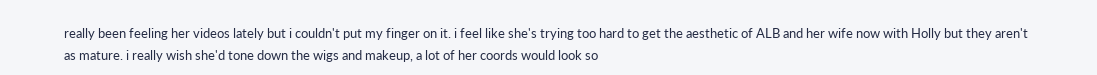really been feeling her videos lately but i couldn't put my finger on it. i feel like she's trying too hard to get the aesthetic of ALB and her wife now with Holly but they aren't as mature. i really wish she'd tone down the wigs and makeup, a lot of her coords would look so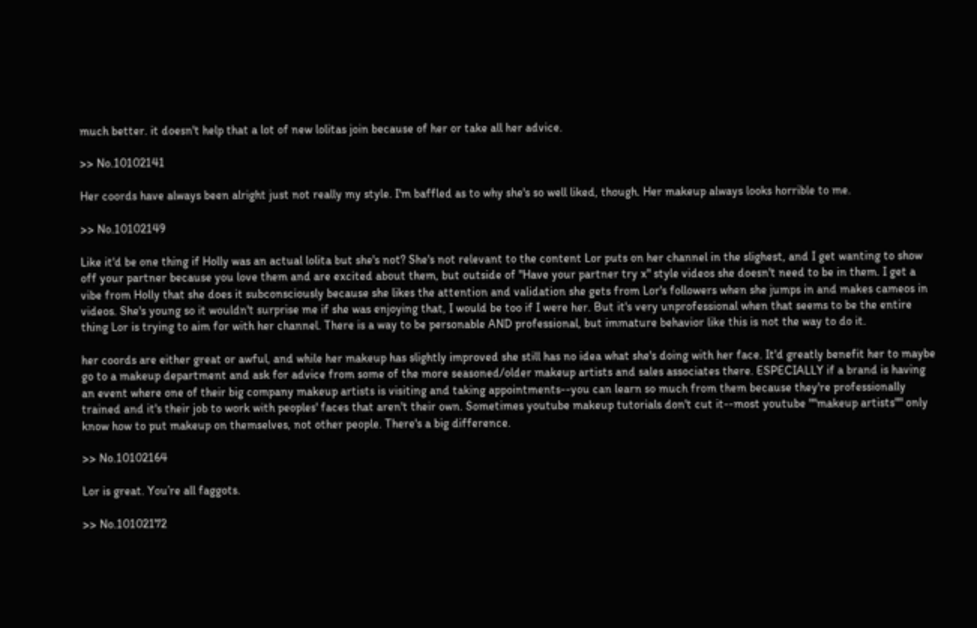much better. it doesn't help that a lot of new lolitas join because of her or take all her advice.

>> No.10102141

Her coords have always been alright just not really my style. I'm baffled as to why she's so well liked, though. Her makeup always looks horrible to me.

>> No.10102149

Like it'd be one thing if Holly was an actual lolita but she's not? She's not relevant to the content Lor puts on her channel in the slighest, and I get wanting to show off your partner because you love them and are excited about them, but outside of "Have your partner try x" style videos she doesn't need to be in them. I get a vibe from Holly that she does it subconsciously because she likes the attention and validation she gets from Lor's followers when she jumps in and makes cameos in videos. She's young so it wouldn't surprise me if she was enjoying that, I would be too if I were her. But it's very unprofessional when that seems to be the entire thing Lor is trying to aim for with her channel. There is a way to be personable AND professional, but immature behavior like this is not the way to do it.

her coords are either great or awful, and while her makeup has slightly improved she still has no idea what she's doing with her face. It'd greatly benefit her to maybe go to a makeup department and ask for advice from some of the more seasoned/older makeup artists and sales associates there. ESPECIALLY if a brand is having an event where one of their big company makeup artists is visiting and taking appointments--you can learn so much from them because they're professionally trained and it's their job to work with peoples' faces that aren't their own. Sometimes youtube makeup tutorials don't cut it--most youtube ""makeup artists"" only know how to put makeup on themselves, not other people. There's a big difference.

>> No.10102164

Lor is great. You’re all faggots.

>> No.10102172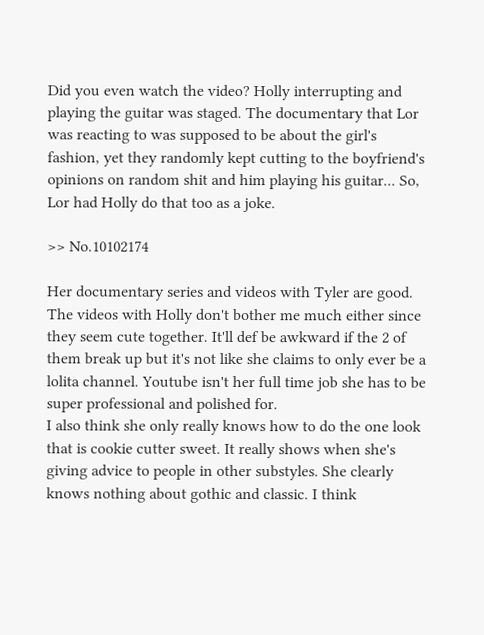Did you even watch the video? Holly interrupting and playing the guitar was staged. The documentary that Lor was reacting to was supposed to be about the girl's fashion, yet they randomly kept cutting to the boyfriend's opinions on random shit and him playing his guitar... So, Lor had Holly do that too as a joke.

>> No.10102174

Her documentary series and videos with Tyler are good. The videos with Holly don't bother me much either since they seem cute together. It'll def be awkward if the 2 of them break up but it's not like she claims to only ever be a lolita channel. Youtube isn't her full time job she has to be super professional and polished for.
I also think she only really knows how to do the one look that is cookie cutter sweet. It really shows when she's giving advice to people in other substyles. She clearly knows nothing about gothic and classic. I think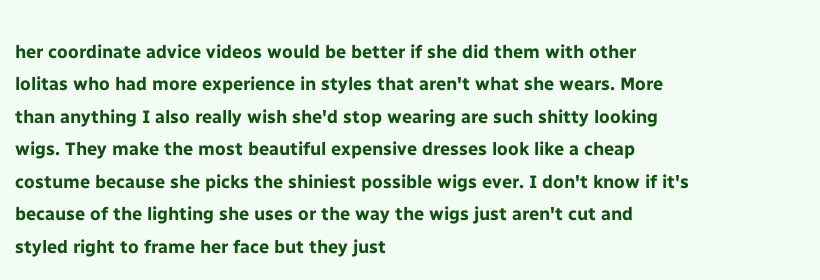her coordinate advice videos would be better if she did them with other lolitas who had more experience in styles that aren't what she wears. More than anything I also really wish she'd stop wearing are such shitty looking wigs. They make the most beautiful expensive dresses look like a cheap costume because she picks the shiniest possible wigs ever. I don't know if it's because of the lighting she uses or the way the wigs just aren't cut and styled right to frame her face but they just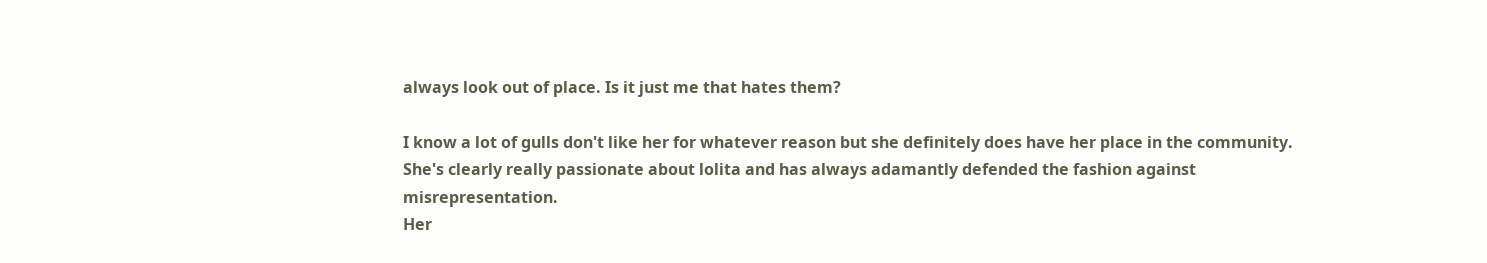always look out of place. Is it just me that hates them?

I know a lot of gulls don't like her for whatever reason but she definitely does have her place in the community. She's clearly really passionate about lolita and has always adamantly defended the fashion against misrepresentation.
Her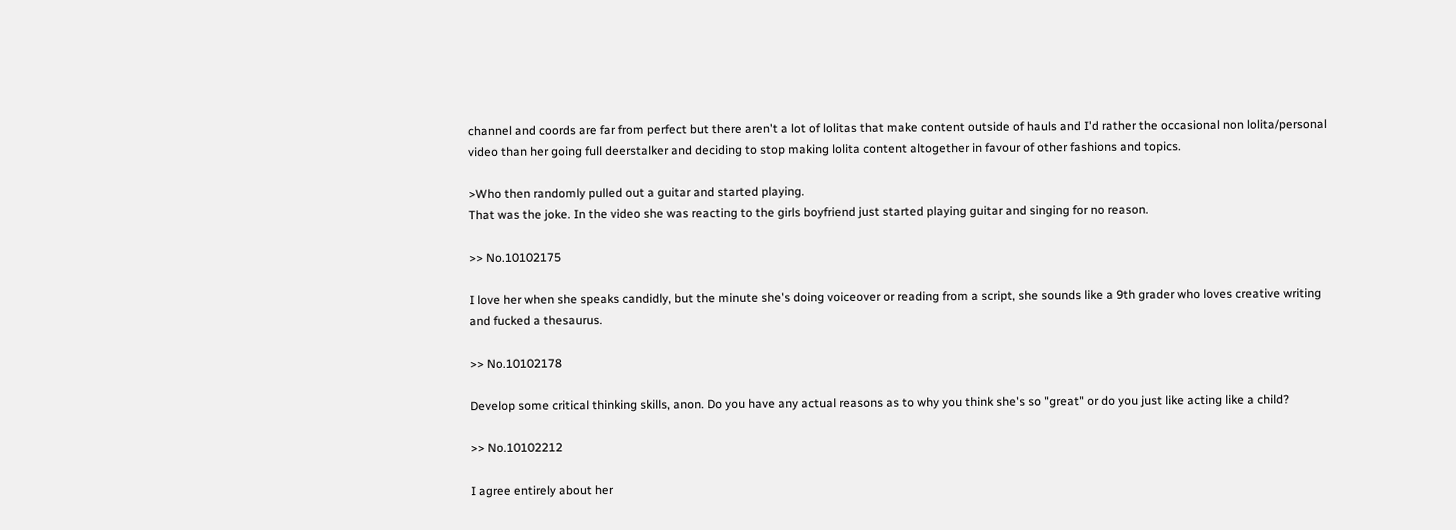channel and coords are far from perfect but there aren't a lot of lolitas that make content outside of hauls and I'd rather the occasional non lolita/personal video than her going full deerstalker and deciding to stop making lolita content altogether in favour of other fashions and topics.

>Who then randomly pulled out a guitar and started playing.
That was the joke. In the video she was reacting to the girls boyfriend just started playing guitar and singing for no reason.

>> No.10102175

I love her when she speaks candidly, but the minute she's doing voiceover or reading from a script, she sounds like a 9th grader who loves creative writing and fucked a thesaurus.

>> No.10102178

Develop some critical thinking skills, anon. Do you have any actual reasons as to why you think she's so "great" or do you just like acting like a child?

>> No.10102212

I agree entirely about her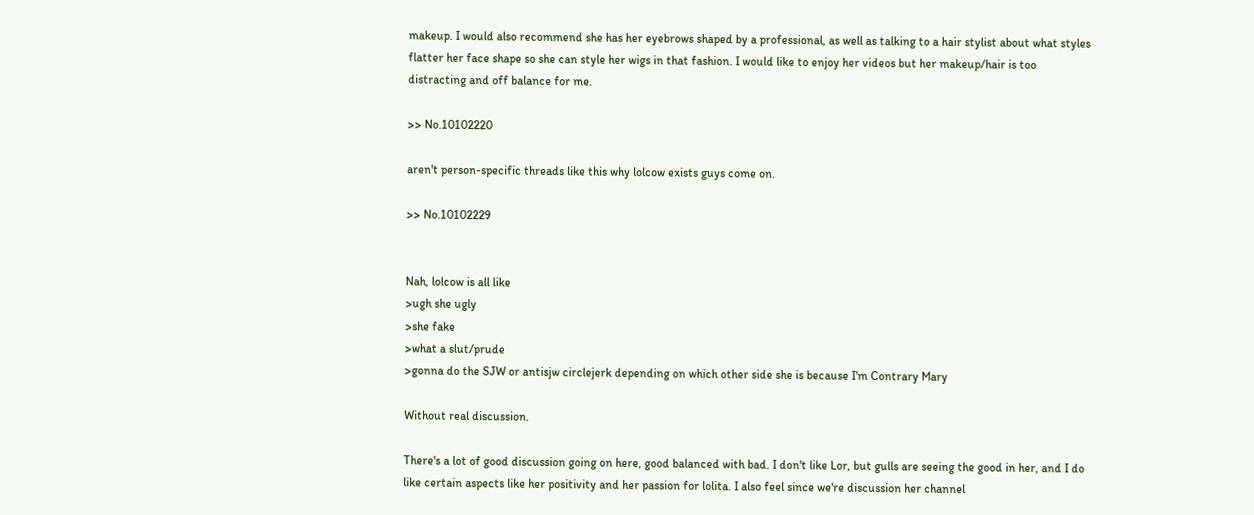makeup. I would also recommend she has her eyebrows shaped by a professional, as well as talking to a hair stylist about what styles flatter her face shape so she can style her wigs in that fashion. I would like to enjoy her videos but her makeup/hair is too distracting and off balance for me.

>> No.10102220

aren't person-specific threads like this why lolcow exists guys come on.

>> No.10102229


Nah, lolcow is all like
>ugh she ugly
>she fake
>what a slut/prude
>gonna do the SJW or antisjw circlejerk depending on which other side she is because I'm Contrary Mary

Without real discussion.

There's a lot of good discussion going on here, good balanced with bad. I don't like Lor, but gulls are seeing the good in her, and I do like certain aspects like her positivity and her passion for lolita. I also feel since we're discussion her channel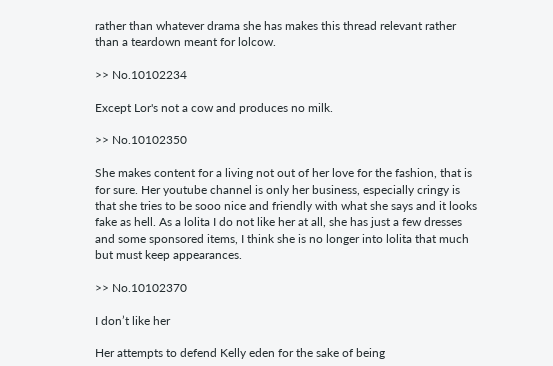rather than whatever drama she has makes this thread relevant rather than a teardown meant for lolcow.

>> No.10102234

Except Lor's not a cow and produces no milk.

>> No.10102350

She makes content for a living not out of her love for the fashion, that is for sure. Her youtube channel is only her business, especially cringy is that she tries to be sooo nice and friendly with what she says and it looks fake as hell. As a lolita I do not like her at all, she has just a few dresses and some sponsored items, I think she is no longer into lolita that much but must keep appearances.

>> No.10102370

I don’t like her

Her attempts to defend Kelly eden for the sake of being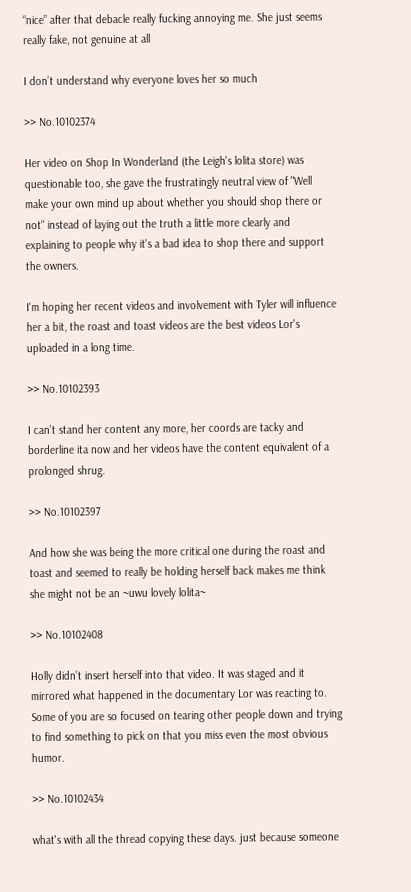“nice” after that debacle really fucking annoying me. She just seems really fake, not genuine at all

I don’t understand why everyone loves her so much

>> No.10102374

Her video on Shop In Wonderland (the Leigh's lolita store) was questionable too, she gave the frustratingly neutral view of "Well make your own mind up about whether you should shop there or not" instead of laying out the truth a little more clearly and explaining to people why it's a bad idea to shop there and support the owners.

I'm hoping her recent videos and involvement with Tyler will influence her a bit, the roast and toast videos are the best videos Lor's uploaded in a long time.

>> No.10102393

I can’t stand her content any more, her coords are tacky and borderline ita now and her videos have the content equivalent of a prolonged shrug.

>> No.10102397

And how she was being the more critical one during the roast and toast and seemed to really be holding herself back makes me think she might not be an ~uwu lovely lolita~

>> No.10102408

Holly didn’t insert herself into that video. It was staged and it mirrored what happened in the documentary Lor was reacting to. Some of you are so focused on tearing other people down and trying to find something to pick on that you miss even the most obvious humor.

>> No.10102434

what's with all the thread copying these days. just because someone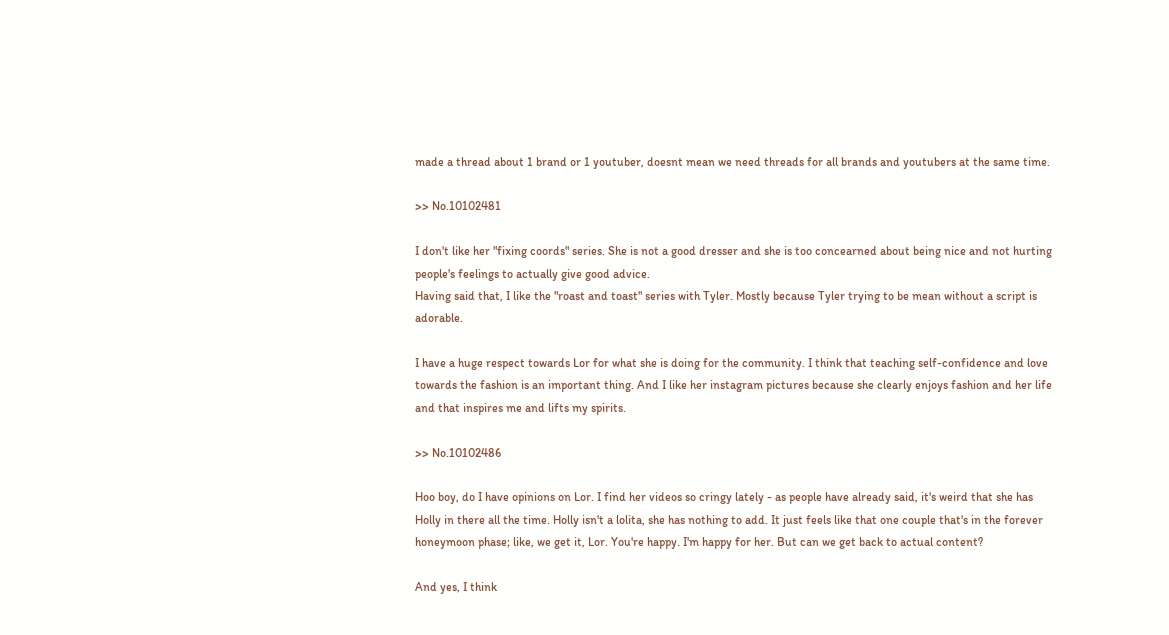made a thread about 1 brand or 1 youtuber, doesnt mean we need threads for all brands and youtubers at the same time.

>> No.10102481

I don't like her "fixing coords" series. She is not a good dresser and she is too concearned about being nice and not hurting people's feelings to actually give good advice.
Having said that, I like the "roast and toast" series with Tyler. Mostly because Tyler trying to be mean without a script is adorable.

I have a huge respect towards Lor for what she is doing for the community. I think that teaching self-confidence and love towards the fashion is an important thing. And I like her instagram pictures because she clearly enjoys fashion and her life and that inspires me and lifts my spirits.

>> No.10102486

Hoo boy, do I have opinions on Lor. I find her videos so cringy lately - as people have already said, it's weird that she has Holly in there all the time. Holly isn't a lolita, she has nothing to add. It just feels like that one couple that's in the forever honeymoon phase; like, we get it, Lor. You're happy. I'm happy for her. But can we get back to actual content?

And yes, I think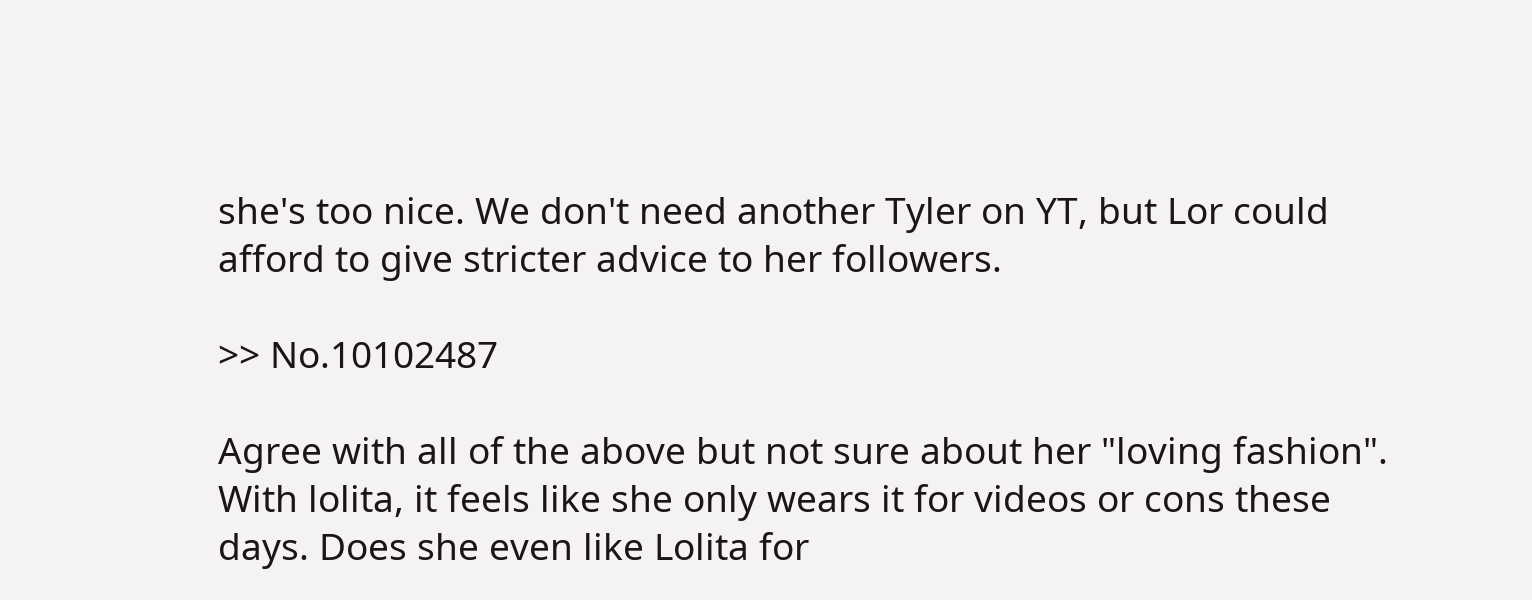she's too nice. We don't need another Tyler on YT, but Lor could afford to give stricter advice to her followers.

>> No.10102487

Agree with all of the above but not sure about her "loving fashion". With lolita, it feels like she only wears it for videos or cons these days. Does she even like Lolita for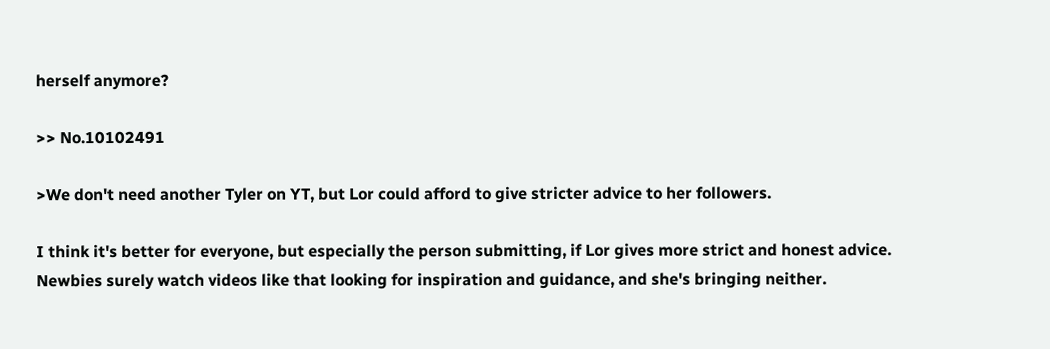herself anymore?

>> No.10102491

>We don't need another Tyler on YT, but Lor could afford to give stricter advice to her followers.

I think it's better for everyone, but especially the person submitting, if Lor gives more strict and honest advice. Newbies surely watch videos like that looking for inspiration and guidance, and she's bringing neither.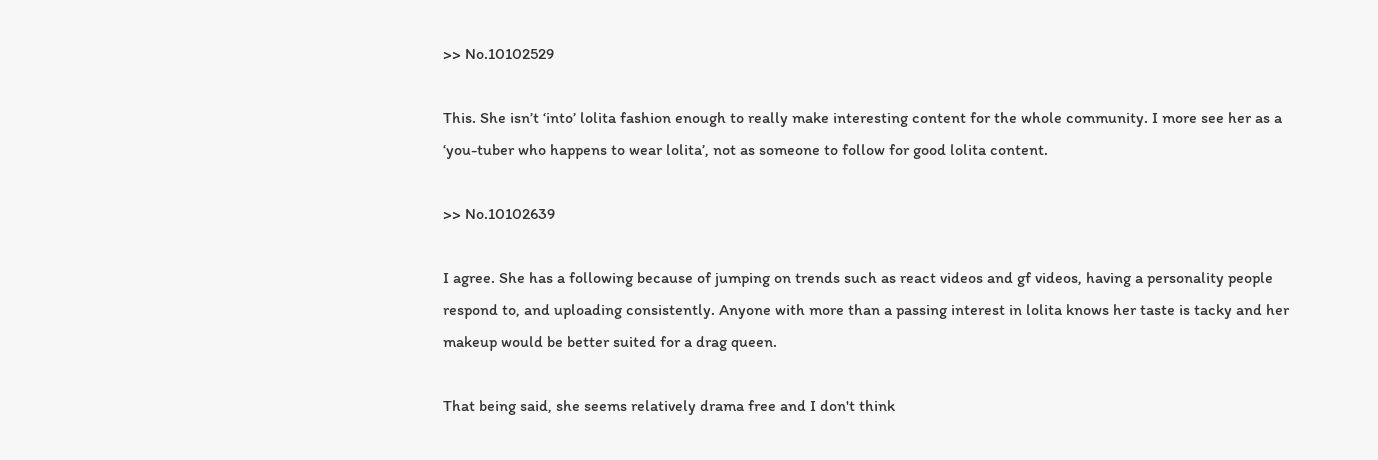>> No.10102529

This. She isn’t ‘into’ lolita fashion enough to really make interesting content for the whole community. I more see her as a ‘you-tuber who happens to wear lolita’, not as someone to follow for good lolita content.

>> No.10102639

I agree. She has a following because of jumping on trends such as react videos and gf videos, having a personality people respond to, and uploading consistently. Anyone with more than a passing interest in lolita knows her taste is tacky and her makeup would be better suited for a drag queen.

That being said, she seems relatively drama free and I don't think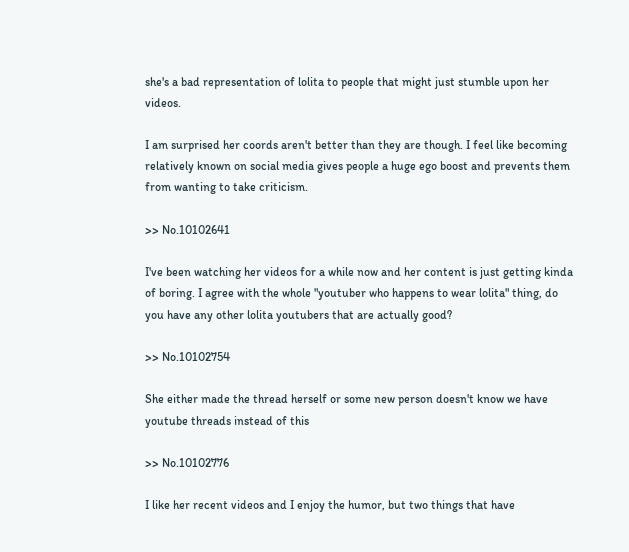she's a bad representation of lolita to people that might just stumble upon her videos.

I am surprised her coords aren't better than they are though. I feel like becoming relatively known on social media gives people a huge ego boost and prevents them from wanting to take criticism.

>> No.10102641

I've been watching her videos for a while now and her content is just getting kinda of boring. I agree with the whole "youtuber who happens to wear lolita" thing, do you have any other lolita youtubers that are actually good?

>> No.10102754

She either made the thread herself or some new person doesn't know we have youtube threads instead of this

>> No.10102776

I like her recent videos and I enjoy the humor, but two things that have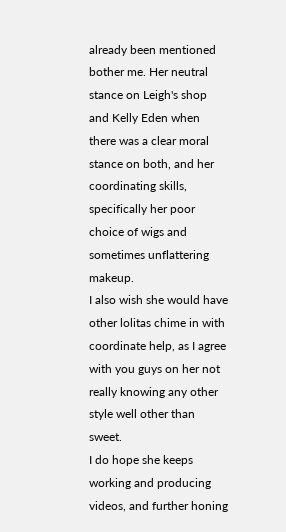already been mentioned bother me. Her neutral stance on Leigh's shop and Kelly Eden when there was a clear moral stance on both, and her coordinating skills, specifically her poor choice of wigs and sometimes unflattering makeup.
I also wish she would have other lolitas chime in with coordinate help, as I agree with you guys on her not really knowing any other style well other than sweet.
I do hope she keeps working and producing videos, and further honing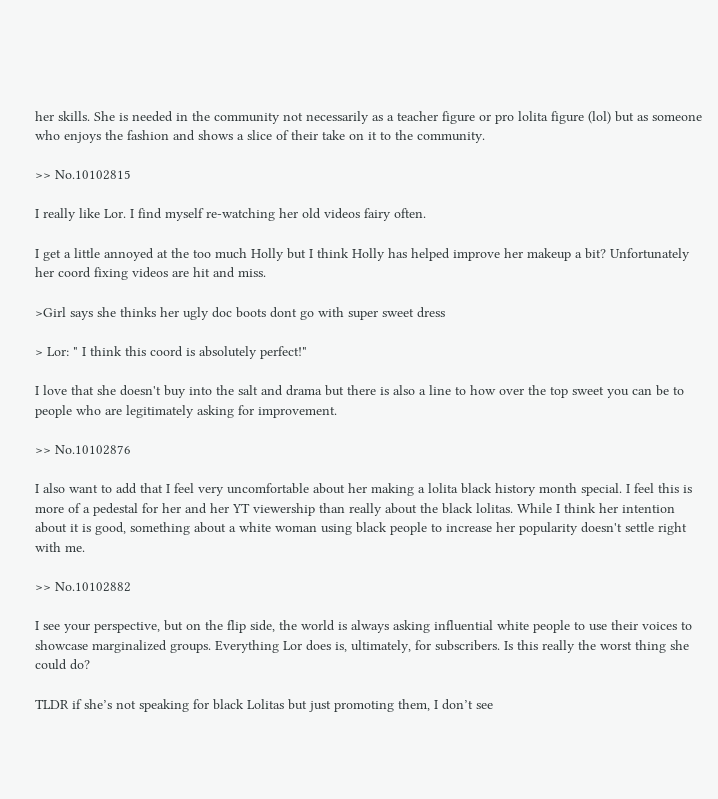her skills. She is needed in the community not necessarily as a teacher figure or pro lolita figure (lol) but as someone who enjoys the fashion and shows a slice of their take on it to the community.

>> No.10102815

I really like Lor. I find myself re-watching her old videos fairy often.

I get a little annoyed at the too much Holly but I think Holly has helped improve her makeup a bit? Unfortunately her coord fixing videos are hit and miss.

>Girl says she thinks her ugly doc boots dont go with super sweet dress

> Lor: " I think this coord is absolutely perfect!"

I love that she doesn't buy into the salt and drama but there is also a line to how over the top sweet you can be to people who are legitimately asking for improvement.

>> No.10102876

I also want to add that I feel very uncomfortable about her making a lolita black history month special. I feel this is more of a pedestal for her and her YT viewership than really about the black lolitas. While I think her intention about it is good, something about a white woman using black people to increase her popularity doesn't settle right with me.

>> No.10102882

I see your perspective, but on the flip side, the world is always asking influential white people to use their voices to showcase marginalized groups. Everything Lor does is, ultimately, for subscribers. Is this really the worst thing she could do?

TLDR if she’s not speaking for black Lolitas but just promoting them, I don’t see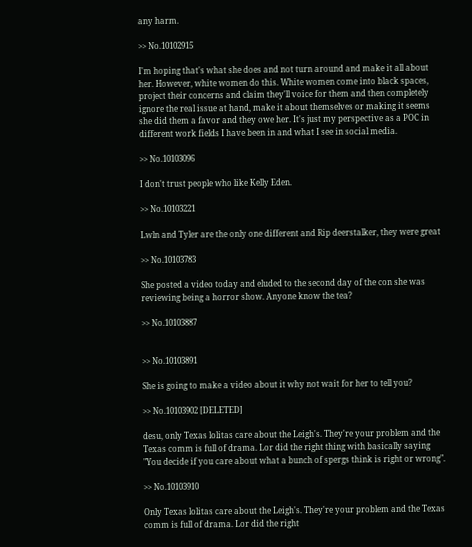any harm.

>> No.10102915

I'm hoping that's what she does and not turn around and make it all about her. However, white women do this. White women come into black spaces, project their concerns and claim they'll voice for them and then completely ignore the real issue at hand, make it about themselves or making it seems she did them a favor and they owe her. It's just my perspective as a POC in different work fields I have been in and what I see in social media.

>> No.10103096

I don't trust people who like Kelly Eden.

>> No.10103221

Lwln and Tyler are the only one different and Rip deerstalker, they were great

>> No.10103783

She posted a video today and eluded to the second day of the con she was reviewing being a horror show. Anyone know the tea?

>> No.10103887


>> No.10103891

She is going to make a video about it why not wait for her to tell you?

>> No.10103902 [DELETED]

desu, only Texas lolitas care about the Leigh's. They're your problem and the Texas comm is full of drama. Lor did the right thing with basically saying "You decide if you care about what a bunch of spergs think is right or wrong".

>> No.10103910

Only Texas lolitas care about the Leigh's. They're your problem and the Texas comm is full of drama. Lor did the right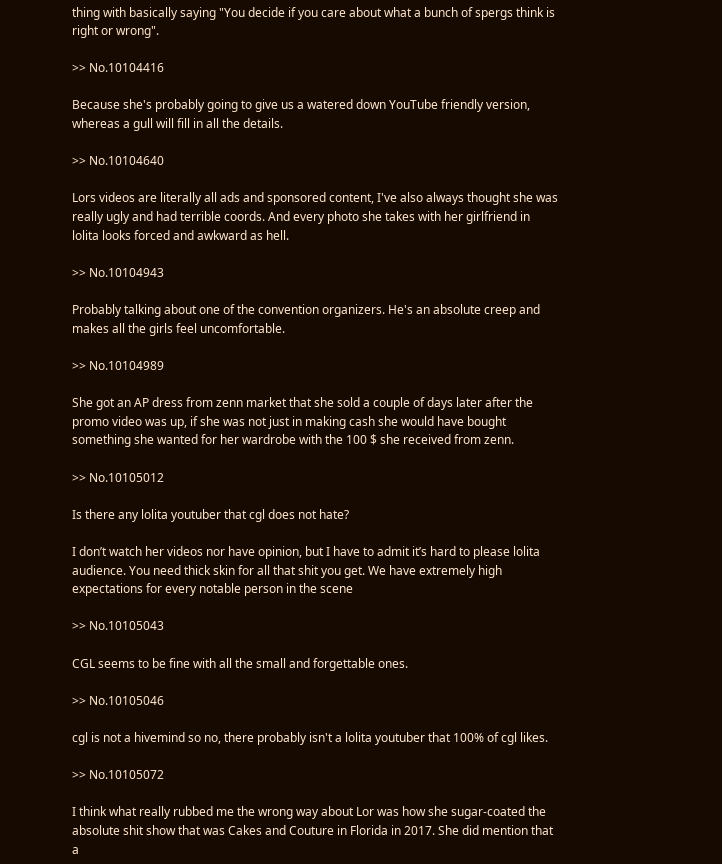thing with basically saying "You decide if you care about what a bunch of spergs think is right or wrong".

>> No.10104416

Because she's probably going to give us a watered down YouTube friendly version, whereas a gull will fill in all the details.

>> No.10104640

Lors videos are literally all ads and sponsored content, I've also always thought she was really ugly and had terrible coords. And every photo she takes with her girlfriend in lolita looks forced and awkward as hell.

>> No.10104943

Probably talking about one of the convention organizers. He's an absolute creep and makes all the girls feel uncomfortable.

>> No.10104989

She got an AP dress from zenn market that she sold a couple of days later after the promo video was up, if she was not just in making cash she would have bought something she wanted for her wardrobe with the 100 $ she received from zenn.

>> No.10105012

Is there any lolita youtuber that cgl does not hate?

I don’t watch her videos nor have opinion, but I have to admit it’s hard to please lolita audience. You need thick skin for all that shit you get. We have extremely high expectations for every notable person in the scene

>> No.10105043

CGL seems to be fine with all the small and forgettable ones.

>> No.10105046

cgl is not a hivemind so no, there probably isn't a lolita youtuber that 100% of cgl likes.

>> No.10105072

I think what really rubbed me the wrong way about Lor was how she sugar-coated the absolute shit show that was Cakes and Couture in Florida in 2017. She did mention that a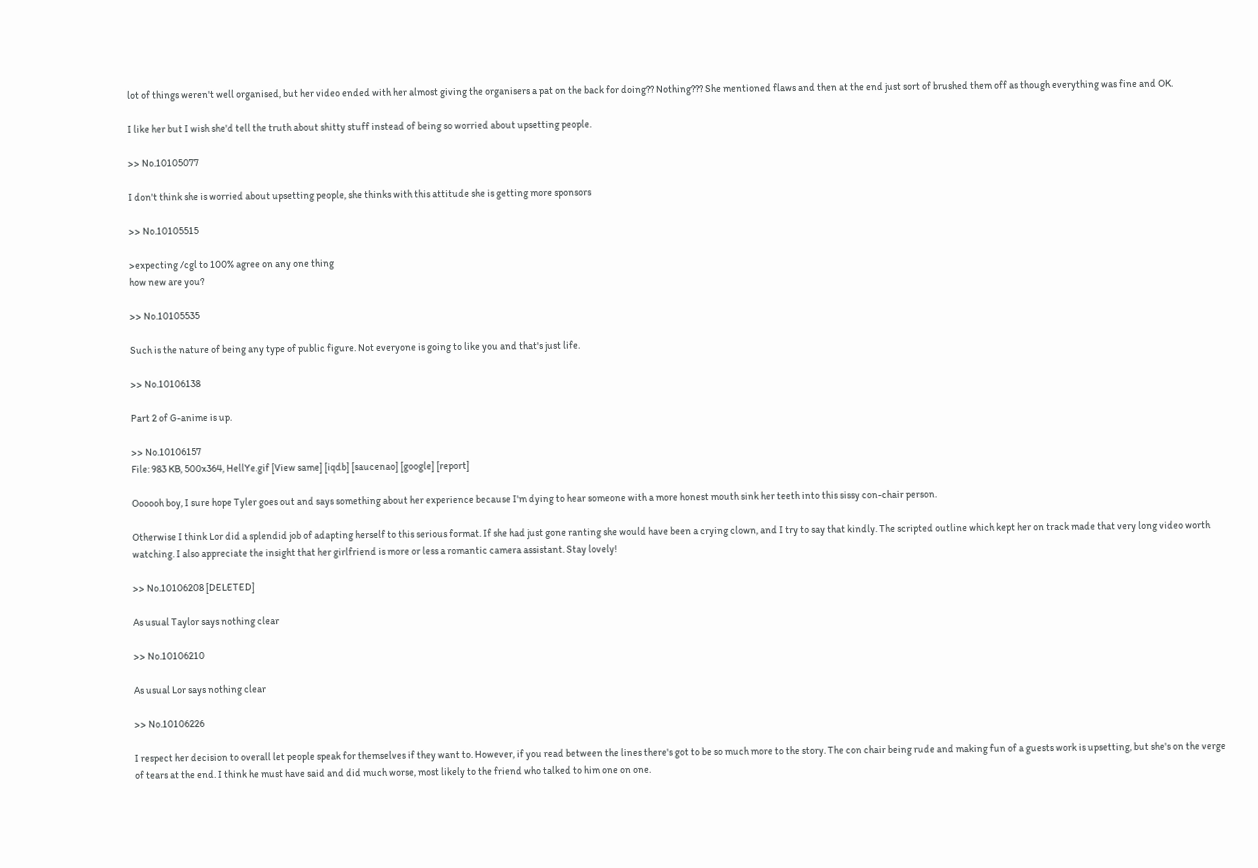lot of things weren't well organised, but her video ended with her almost giving the organisers a pat on the back for doing?? Nothing??? She mentioned flaws and then at the end just sort of brushed them off as though everything was fine and OK.

I like her but I wish she'd tell the truth about shitty stuff instead of being so worried about upsetting people.

>> No.10105077

I don't think she is worried about upsetting people, she thinks with this attitude she is getting more sponsors

>> No.10105515

>expecting /cgl to 100% agree on any one thing
how new are you?

>> No.10105535

Such is the nature of being any type of public figure. Not everyone is going to like you and that's just life.

>> No.10106138

Part 2 of G-anime is up.

>> No.10106157
File: 983 KB, 500x364, HellYe.gif [View same] [iqdb] [saucenao] [google] [report]

Oooooh boy, I sure hope Tyler goes out and says something about her experience because I'm dying to hear someone with a more honest mouth sink her teeth into this sissy con-chair person.

Otherwise I think Lor did a splendid job of adapting herself to this serious format. If she had just gone ranting she would have been a crying clown, and I try to say that kindly. The scripted outline which kept her on track made that very long video worth watching. I also appreciate the insight that her girlfriend is more or less a romantic camera assistant. Stay lovely!

>> No.10106208 [DELETED]

As usual Taylor says nothing clear

>> No.10106210

As usual Lor says nothing clear

>> No.10106226

I respect her decision to overall let people speak for themselves if they want to. However, if you read between the lines there's got to be so much more to the story. The con chair being rude and making fun of a guests work is upsetting, but she's on the verge of tears at the end. I think he must have said and did much worse, most likely to the friend who talked to him one on one.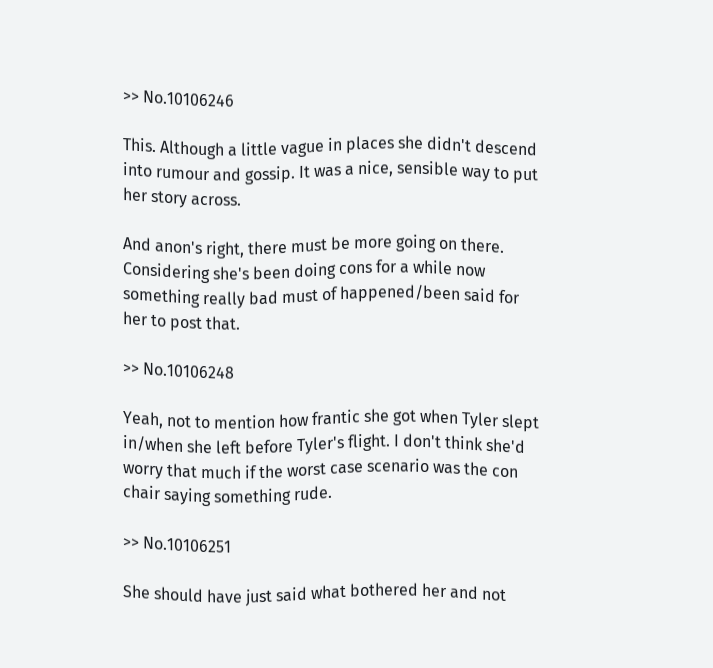>> No.10106246

This. Although a little vague in places she didn't descend into rumour and gossip. It was a nice, sensible way to put her story across.

And anon's right, there must be more going on there. Considering she's been doing cons for a while now something really bad must of happened/been said for her to post that.

>> No.10106248

Yeah, not to mention how frantic she got when Tyler slept in/when she left before Tyler's flight. I don't think she'd worry that much if the worst case scenario was the con chair saying something rude.

>> No.10106251

She should have just said what bothered her and not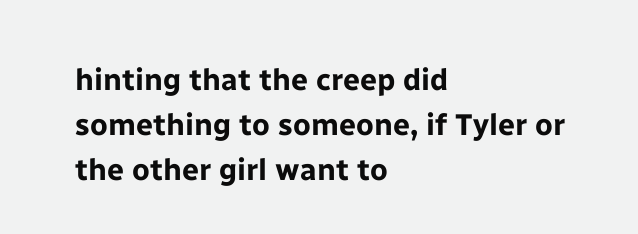hinting that the creep did something to someone, if Tyler or the other girl want to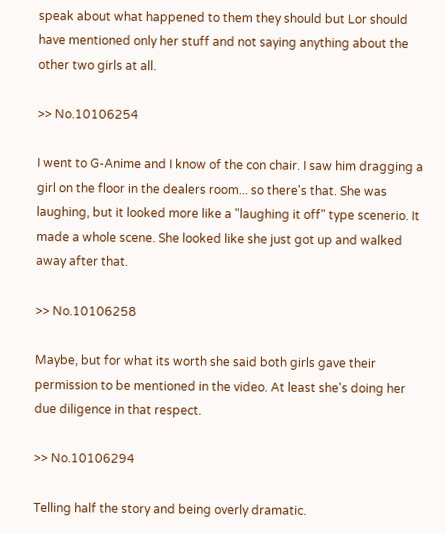speak about what happened to them they should but Lor should have mentioned only her stuff and not saying anything about the other two girls at all.

>> No.10106254

I went to G-Anime and I know of the con chair. I saw him dragging a girl on the floor in the dealers room... so there's that. She was laughing, but it looked more like a "laughing it off" type scenerio. It made a whole scene. She looked like she just got up and walked away after that.

>> No.10106258

Maybe, but for what its worth she said both girls gave their permission to be mentioned in the video. At least she's doing her due diligence in that respect.

>> No.10106294

Telling half the story and being overly dramatic.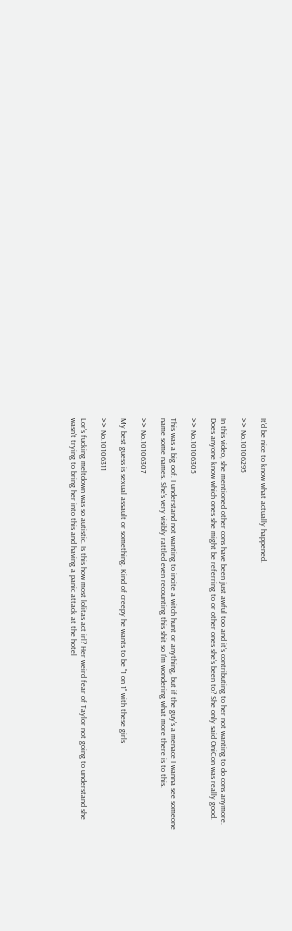It'd be nice to know what actually happened.

>> No.10106295

In this video, she mentioned other cons have been just awful too and it's contributing to her not wanting to do cons anymore. Does anyone know which ones she might be referring to or other ones she's been to? She only said OniCon was really good.

>> No.10106305

This was a big oof. I understand not wanting to incite a witch hunt or anything, but if the guy's a menace I wanna see someone name some names. She's very visibly rattled even recounting this shit so I'm wondering what more there is to this.

>> No.10106307

My best guess is sexual assault or something. Kind of creepy he wants to be "1 on 1" with these girls

>> No.10106311

Lor's fucking meltdown was so autistic. Is this how most lolitas act irl? Her weird fear of Taylor not going to understand she wasn't trying to bring her into this and having a panic attack at the hotel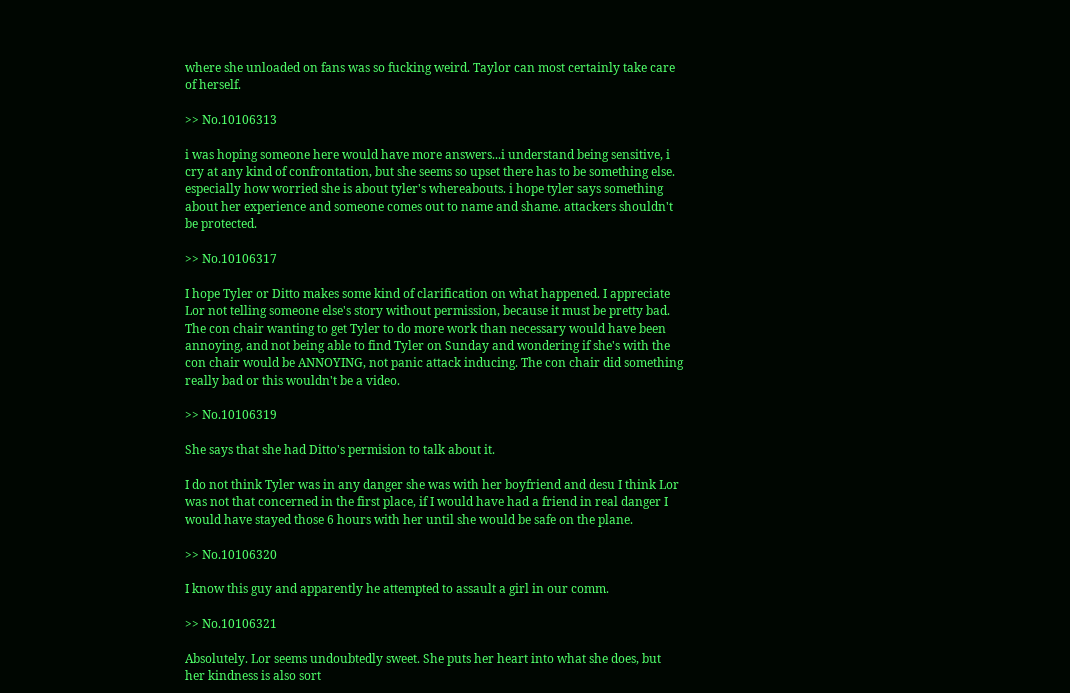where she unloaded on fans was so fucking weird. Taylor can most certainly take care of herself.

>> No.10106313

i was hoping someone here would have more answers...i understand being sensitive, i cry at any kind of confrontation, but she seems so upset there has to be something else. especially how worried she is about tyler's whereabouts. i hope tyler says something about her experience and someone comes out to name and shame. attackers shouldn't be protected.

>> No.10106317

I hope Tyler or Ditto makes some kind of clarification on what happened. I appreciate Lor not telling someone else's story without permission, because it must be pretty bad.
The con chair wanting to get Tyler to do more work than necessary would have been annoying, and not being able to find Tyler on Sunday and wondering if she's with the con chair would be ANNOYING, not panic attack inducing. The con chair did something really bad or this wouldn't be a video.

>> No.10106319

She says that she had Ditto's permision to talk about it.

I do not think Tyler was in any danger she was with her boyfriend and desu I think Lor was not that concerned in the first place, if I would have had a friend in real danger I would have stayed those 6 hours with her until she would be safe on the plane.

>> No.10106320

I know this guy and apparently he attempted to assault a girl in our comm.

>> No.10106321

Absolutely. Lor seems undoubtedly sweet. She puts her heart into what she does, but her kindness is also sort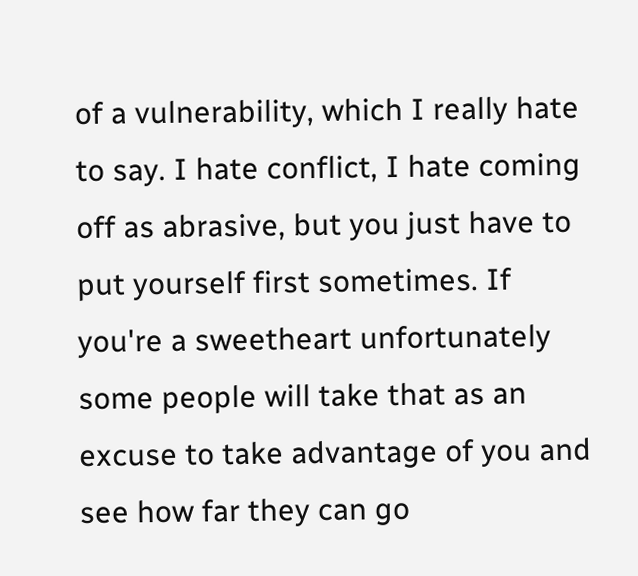of a vulnerability, which I really hate to say. I hate conflict, I hate coming off as abrasive, but you just have to put yourself first sometimes. If you're a sweetheart unfortunately some people will take that as an excuse to take advantage of you and see how far they can go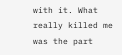with it. What really killed me was the part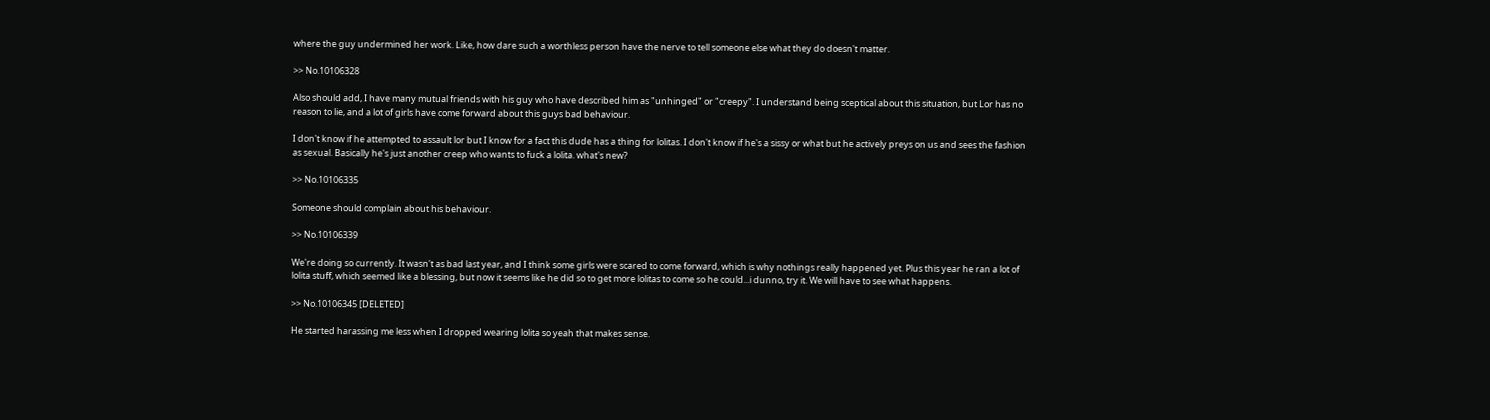where the guy undermined her work. Like, how dare such a worthless person have the nerve to tell someone else what they do doesn't matter.

>> No.10106328

Also should add, I have many mutual friends with his guy who have described him as "unhinged" or "creepy". I understand being sceptical about this situation, but Lor has no reason to lie, and a lot of girls have come forward about this guys bad behaviour.

I don't know if he attempted to assault lor but I know for a fact this dude has a thing for lolitas. I don't know if he's a sissy or what but he actively preys on us and sees the fashion as sexual. Basically he's just another creep who wants to fuck a lolita. what's new?

>> No.10106335

Someone should complain about his behaviour.

>> No.10106339

We're doing so currently. It wasn't as bad last year, and I think some girls were scared to come forward, which is why nothings really happened yet. Plus this year he ran a lot of lolita stuff, which seemed like a blessing, but now it seems like he did so to get more lolitas to come so he could...i dunno, try it. We will have to see what happens.

>> No.10106345 [DELETED]

He started harassing me less when I dropped wearing lolita so yeah that makes sense.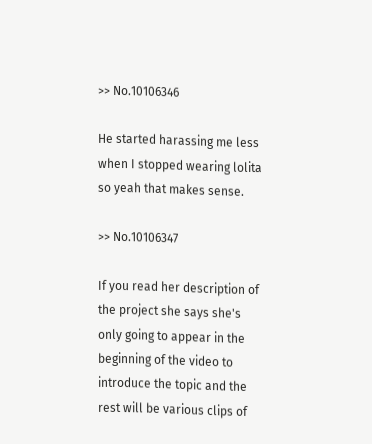>> No.10106346

He started harassing me less when I stopped wearing lolita so yeah that makes sense.

>> No.10106347

If you read her description of the project she says she's only going to appear in the beginning of the video to introduce the topic and the rest will be various clips of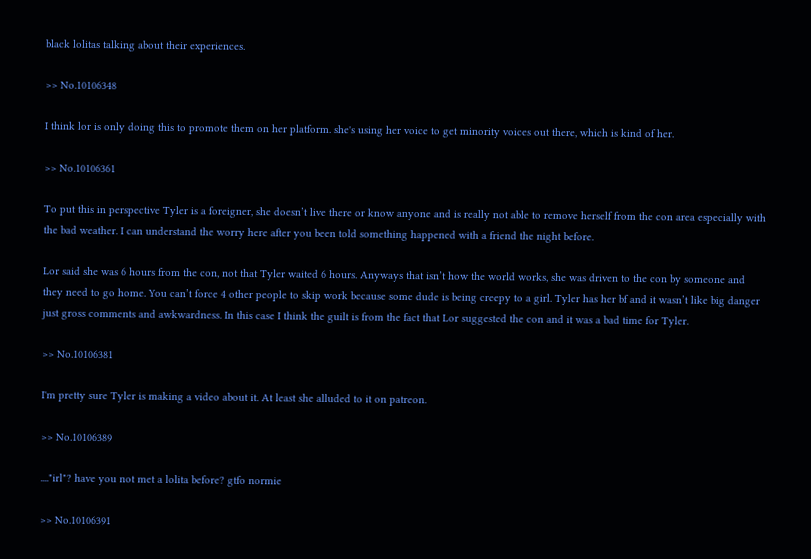black lolitas talking about their experiences.

>> No.10106348

I think lor is only doing this to promote them on her platform. she's using her voice to get minority voices out there, which is kind of her.

>> No.10106361

To put this in perspective Tyler is a foreigner, she doesn’t live there or know anyone and is really not able to remove herself from the con area especially with the bad weather. I can understand the worry here after you been told something happened with a friend the night before.

Lor said she was 6 hours from the con, not that Tyler waited 6 hours. Anyways that isn’t how the world works, she was driven to the con by someone and they need to go home. You can’t force 4 other people to skip work because some dude is being creepy to a girl. Tyler has her bf and it wasn’t like big danger just gross comments and awkwardness. In this case I think the guilt is from the fact that Lor suggested the con and it was a bad time for Tyler.

>> No.10106381

I'm pretty sure Tyler is making a video about it. At least she alluded to it on patreon.

>> No.10106389

...."irl"? have you not met a lolita before? gtfo normie

>> No.10106391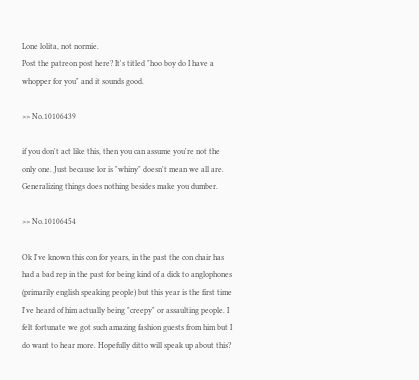Lone lolita, not normie.
Post the patreon post here? It's titled "hoo boy do I have a whopper for you" and it sounds good.

>> No.10106439

if you don't act like this, then you can assume you're not the only one. Just because lor is "whiny" doesn't mean we all are. Generalizing things does nothing besides make you dumber.

>> No.10106454

Ok I've known this con for years, in the past the con chair has had a bad rep in the past for being kind of a dick to anglophones (primarily english speaking people) but this year is the first time I've heard of him actually being "creepy" or assaulting people. I felt fortunate we got such amazing fashion guests from him but I do want to hear more. Hopefully ditto will speak up about this?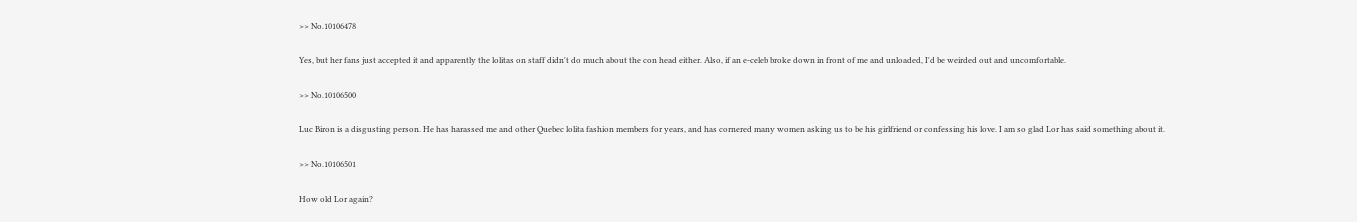>> No.10106478

Yes, but her fans just accepted it and apparently the lolitas on staff didn't do much about the con head either. Also, if an e-celeb broke down in front of me and unloaded, I'd be weirded out and uncomfortable.

>> No.10106500

Luc Biron is a disgusting person. He has harassed me and other Quebec lolita fashion members for years, and has cornered many women asking us to be his girlfriend or confessing his love. I am so glad Lor has said something about it.

>> No.10106501

How old Lor again?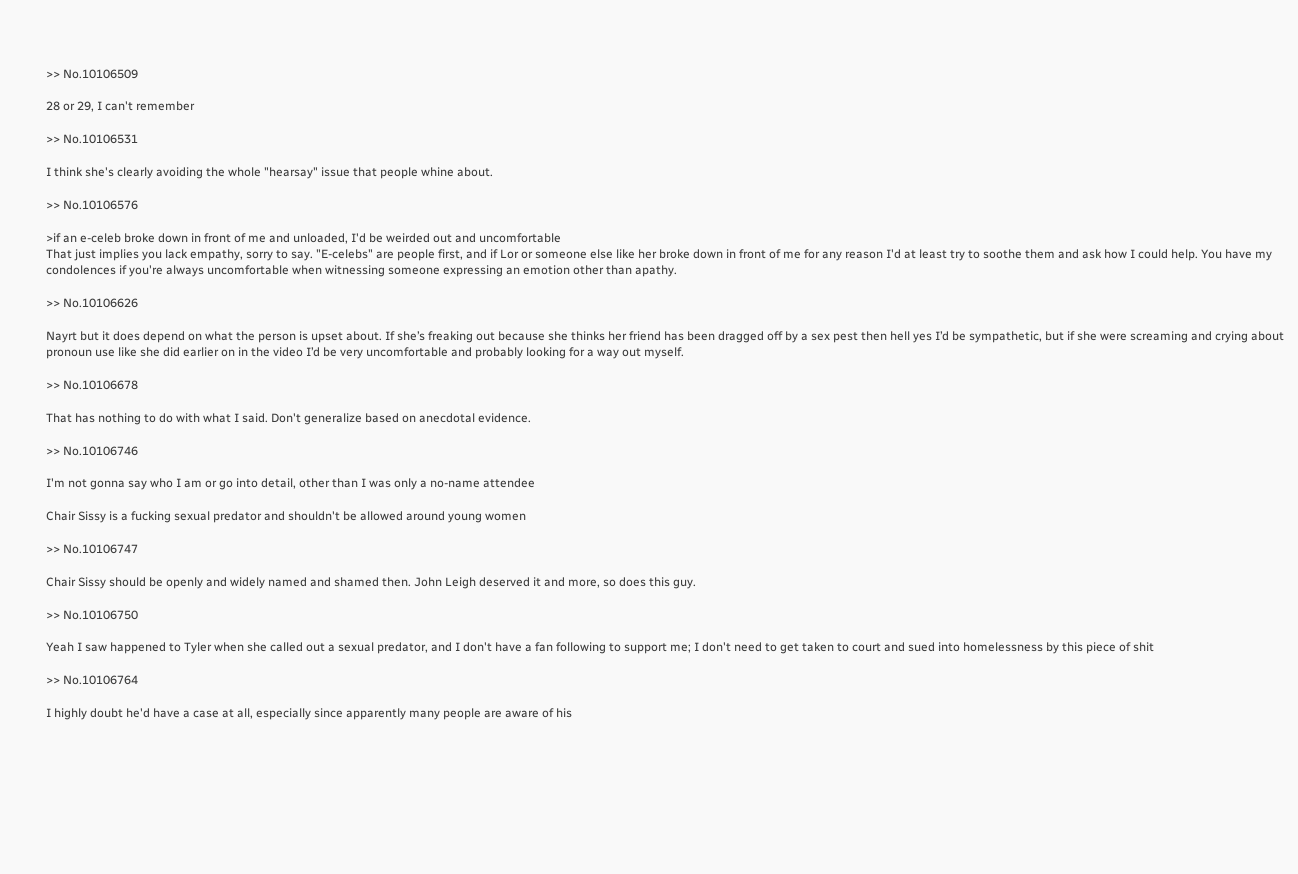>> No.10106509

28 or 29, I can't remember

>> No.10106531

I think she's clearly avoiding the whole "hearsay" issue that people whine about.

>> No.10106576

>if an e-celeb broke down in front of me and unloaded, I'd be weirded out and uncomfortable
That just implies you lack empathy, sorry to say. "E-celebs" are people first, and if Lor or someone else like her broke down in front of me for any reason I'd at least try to soothe them and ask how I could help. You have my condolences if you're always uncomfortable when witnessing someone expressing an emotion other than apathy.

>> No.10106626

Nayrt but it does depend on what the person is upset about. If she’s freaking out because she thinks her friend has been dragged off by a sex pest then hell yes I’d be sympathetic, but if she were screaming and crying about pronoun use like she did earlier on in the video I’d be very uncomfortable and probably looking for a way out myself.

>> No.10106678

That has nothing to do with what I said. Don't generalize based on anecdotal evidence.

>> No.10106746

I'm not gonna say who I am or go into detail, other than I was only a no-name attendee

Chair Sissy is a fucking sexual predator and shouldn't be allowed around young women

>> No.10106747

Chair Sissy should be openly and widely named and shamed then. John Leigh deserved it and more, so does this guy.

>> No.10106750

Yeah I saw happened to Tyler when she called out a sexual predator, and I don't have a fan following to support me; I don't need to get taken to court and sued into homelessness by this piece of shit

>> No.10106764

I highly doubt he'd have a case at all, especially since apparently many people are aware of his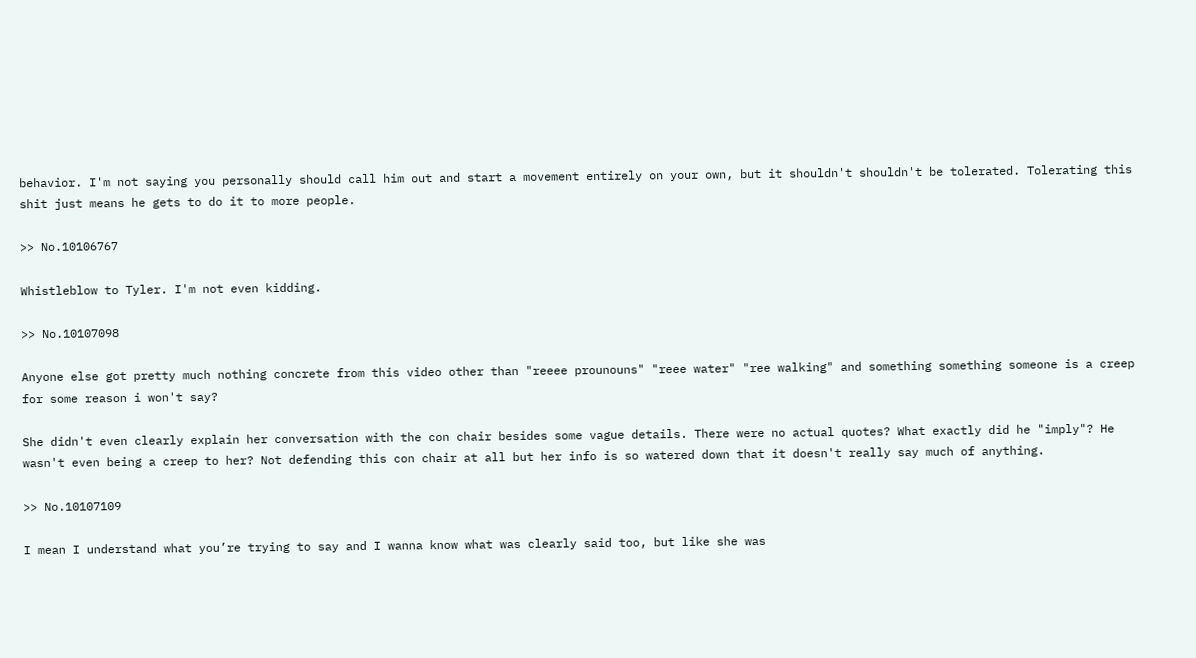behavior. I'm not saying you personally should call him out and start a movement entirely on your own, but it shouldn't shouldn't be tolerated. Tolerating this shit just means he gets to do it to more people.

>> No.10106767

Whistleblow to Tyler. I'm not even kidding.

>> No.10107098

Anyone else got pretty much nothing concrete from this video other than "reeee prounouns" "reee water" "ree walking" and something something someone is a creep for some reason i won't say?

She didn't even clearly explain her conversation with the con chair besides some vague details. There were no actual quotes? What exactly did he "imply"? He wasn't even being a creep to her? Not defending this con chair at all but her info is so watered down that it doesn't really say much of anything.

>> No.10107109

I mean I understand what you’re trying to say and I wanna know what was clearly said too, but like she was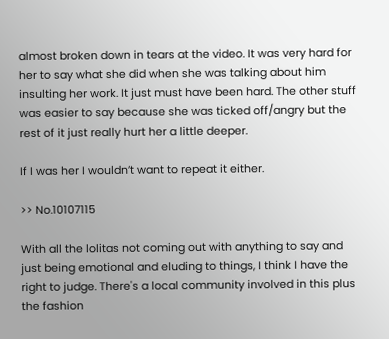almost broken down in tears at the video. It was very hard for her to say what she did when she was talking about him insulting her work. It just must have been hard. The other stuff was easier to say because she was ticked off/angry but the rest of it just really hurt her a little deeper.

If I was her I wouldn’t want to repeat it either.

>> No.10107115

With all the lolitas not coming out with anything to say and just being emotional and eluding to things, I think I have the right to judge. There's a local community involved in this plus the fashion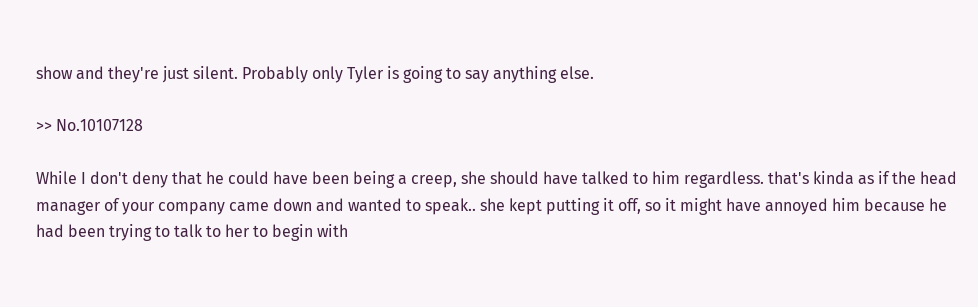show and they're just silent. Probably only Tyler is going to say anything else.

>> No.10107128

While I don't deny that he could have been being a creep, she should have talked to him regardless. that's kinda as if the head manager of your company came down and wanted to speak.. she kept putting it off, so it might have annoyed him because he had been trying to talk to her to begin with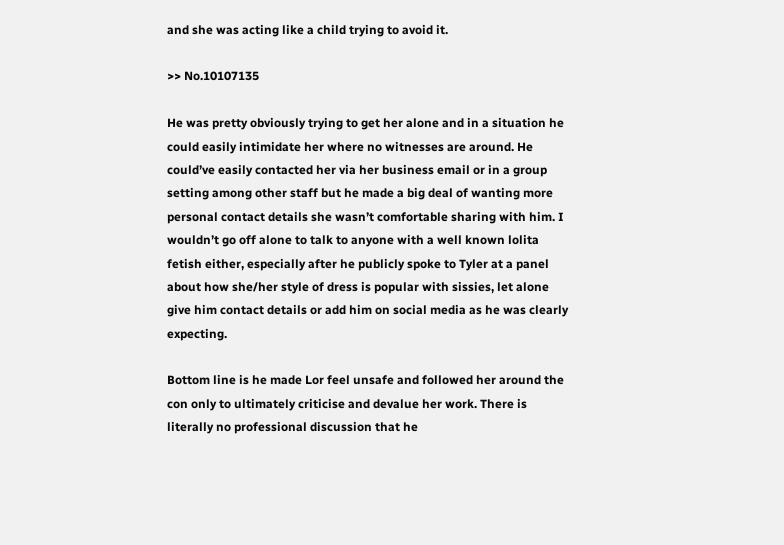and she was acting like a child trying to avoid it.

>> No.10107135

He was pretty obviously trying to get her alone and in a situation he could easily intimidate her where no witnesses are around. He could’ve easily contacted her via her business email or in a group setting among other staff but he made a big deal of wanting more personal contact details she wasn’t comfortable sharing with him. I wouldn’t go off alone to talk to anyone with a well known lolita fetish either, especially after he publicly spoke to Tyler at a panel about how she/her style of dress is popular with sissies, let alone give him contact details or add him on social media as he was clearly expecting.

Bottom line is he made Lor feel unsafe and followed her around the con only to ultimately criticise and devalue her work. There is literally no professional discussion that he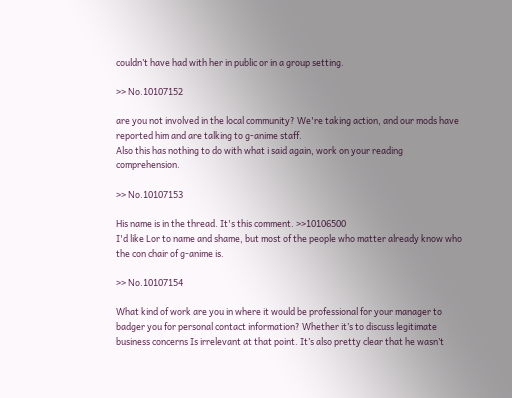couldn’t have had with her in public or in a group setting.

>> No.10107152

are you not involved in the local community? We're taking action, and our mods have reported him and are talking to g-anime staff.
Also this has nothing to do with what i said again, work on your reading comprehension.

>> No.10107153

His name is in the thread. It's this comment. >>10106500
I'd like Lor to name and shame, but most of the people who matter already know who the con chair of g-anime is.

>> No.10107154

What kind of work are you in where it would be professional for your manager to badger you for personal contact information? Whether it’s to discuss legitimate business concerns Is irrelevant at that point. It’s also pretty clear that he wasn’t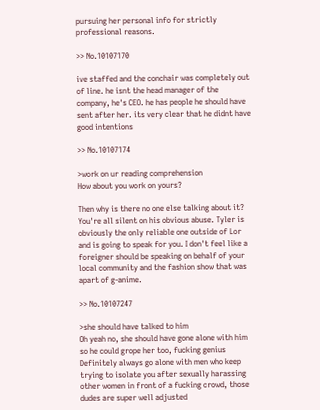pursuing her personal info for strictly professional reasons.

>> No.10107170

ive staffed and the conchair was completely out of line. he isnt the head manager of the company, he's CEO. he has people he should have sent after her. its very clear that he didnt have good intentions

>> No.10107174

>work on ur reading comprehension
How about you work on yours?

Then why is there no one else talking about it? You're all silent on his obvious abuse. Tyler is obviously the only reliable one outside of Lor and is going to speak for you. I don't feel like a foreigner should be speaking on behalf of your local community and the fashion show that was apart of g-anime.

>> No.10107247

>she should have talked to him
Oh yeah no, she should have gone alone with him so he could grope her too, fucking genius
Definitely always go alone with men who keep trying to isolate you after sexually harassing other women in front of a fucking crowd, those dudes are super well adjusted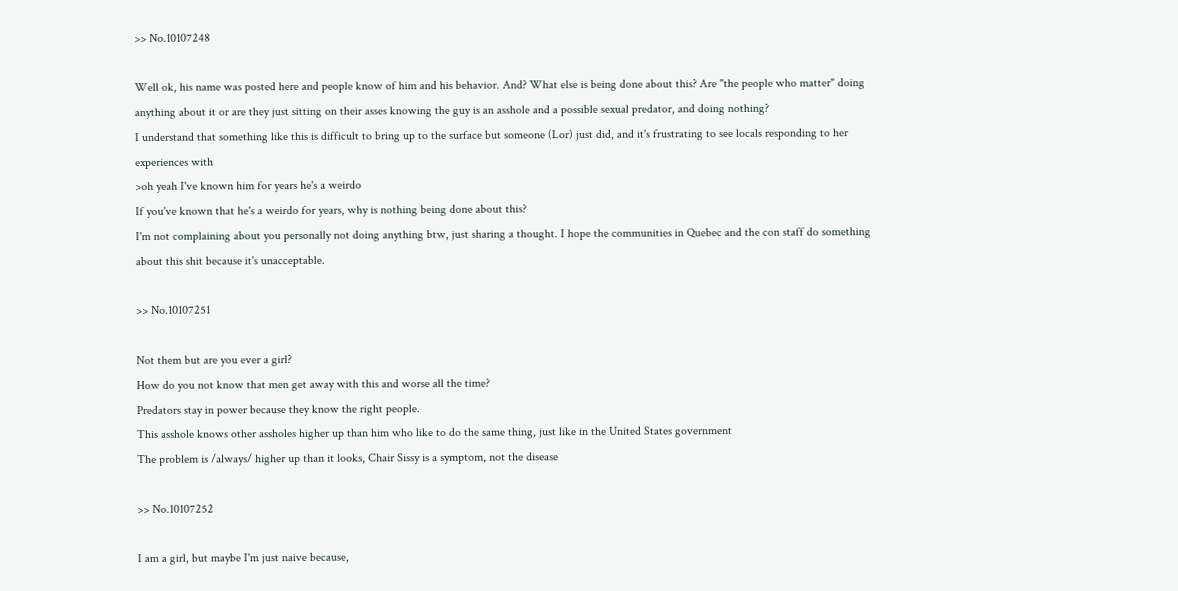>> No.10107248

Well ok, his name was posted here and people know of him and his behavior. And? What else is being done about this? Are "the people who matter" doing anything about it or are they just sitting on their asses knowing the guy is an asshole and a possible sexual predator, and doing nothing?
I understand that something like this is difficult to bring up to the surface but someone (Lor) just did, and it's frustrating to see locals responding to her experiences with
>oh yeah I've known him for years he's a weirdo
If you've known that he's a weirdo for years, why is nothing being done about this?
I'm not complaining about you personally not doing anything btw, just sharing a thought. I hope the communities in Quebec and the con staff do something about this shit because it's unacceptable.

>> No.10107251

Not them but are you ever a girl?
How do you not know that men get away with this and worse all the time?
Predators stay in power because they know the right people.
This asshole knows other assholes higher up than him who like to do the same thing, just like in the United States government
The problem is /always/ higher up than it looks, Chair Sissy is a symptom, not the disease

>> No.10107252

I am a girl, but maybe I'm just naive because,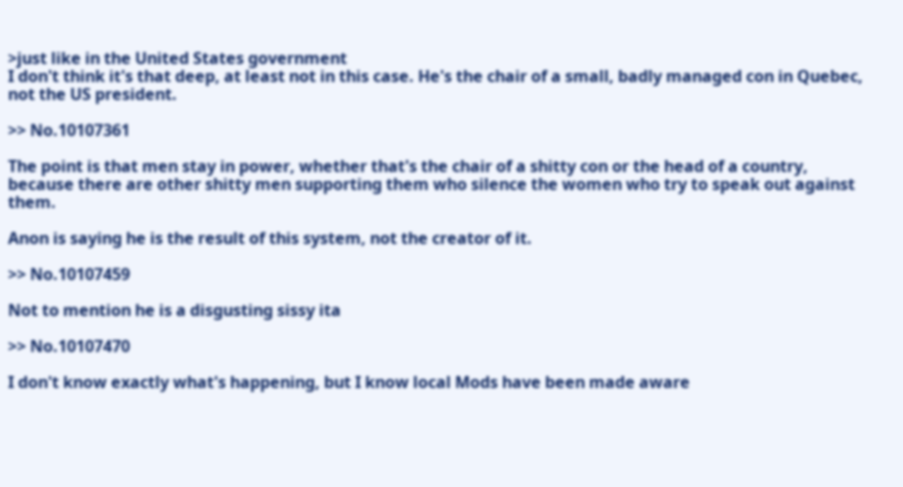>just like in the United States government
I don't think it's that deep, at least not in this case. He's the chair of a small, badly managed con in Quebec, not the US president.

>> No.10107361

The point is that men stay in power, whether that's the chair of a shitty con or the head of a country, because there are other shitty men supporting them who silence the women who try to speak out against them.

Anon is saying he is the result of this system, not the creator of it.

>> No.10107459

Not to mention he is a disgusting sissy ita

>> No.10107470

I don't know exactly what's happening, but I know local Mods have been made aware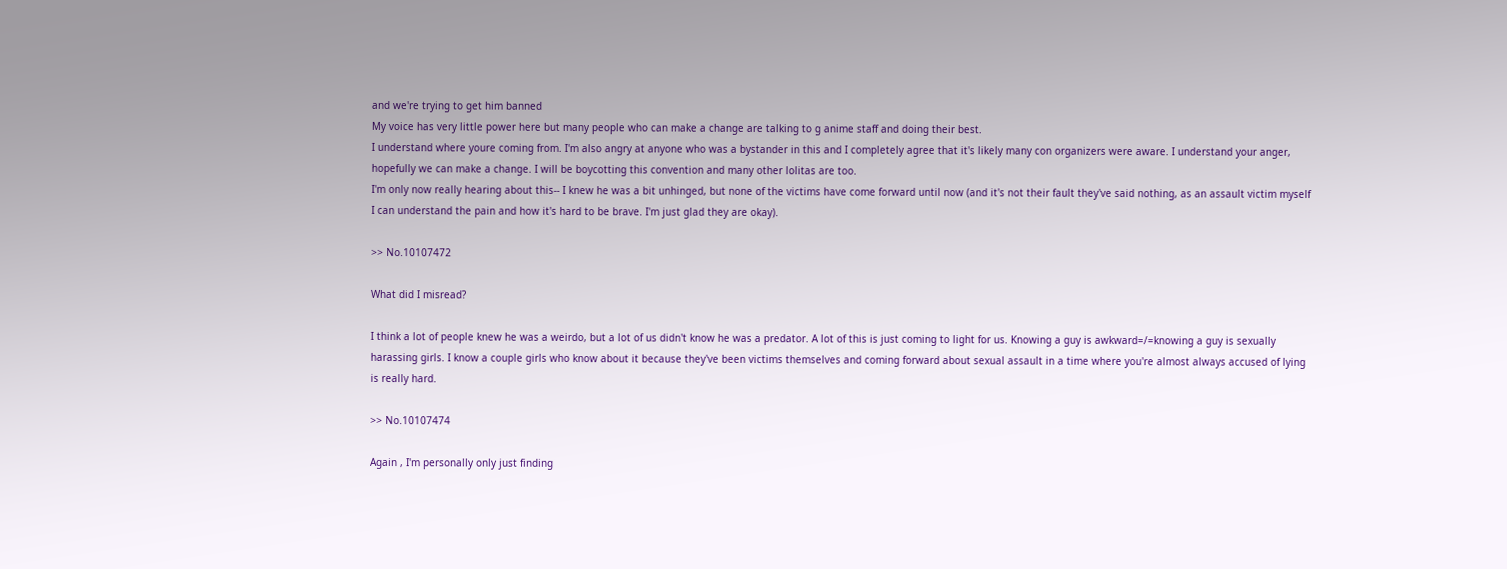and we're trying to get him banned
My voice has very little power here but many people who can make a change are talking to g anime staff and doing their best.
I understand where youre coming from. I'm also angry at anyone who was a bystander in this and I completely agree that it's likely many con organizers were aware. I understand your anger, hopefully we can make a change. I will be boycotting this convention and many other lolitas are too.
I'm only now really hearing about this-- I knew he was a bit unhinged, but none of the victims have come forward until now (and it's not their fault they've said nothing, as an assault victim myself I can understand the pain and how it's hard to be brave. I'm just glad they are okay).

>> No.10107472

What did I misread?

I think a lot of people knew he was a weirdo, but a lot of us didn't know he was a predator. A lot of this is just coming to light for us. Knowing a guy is awkward=/=knowing a guy is sexually harassing girls. I know a couple girls who know about it because they've been victims themselves and coming forward about sexual assault in a time where you're almost always accused of lying is really hard.

>> No.10107474

Again , I'm personally only just finding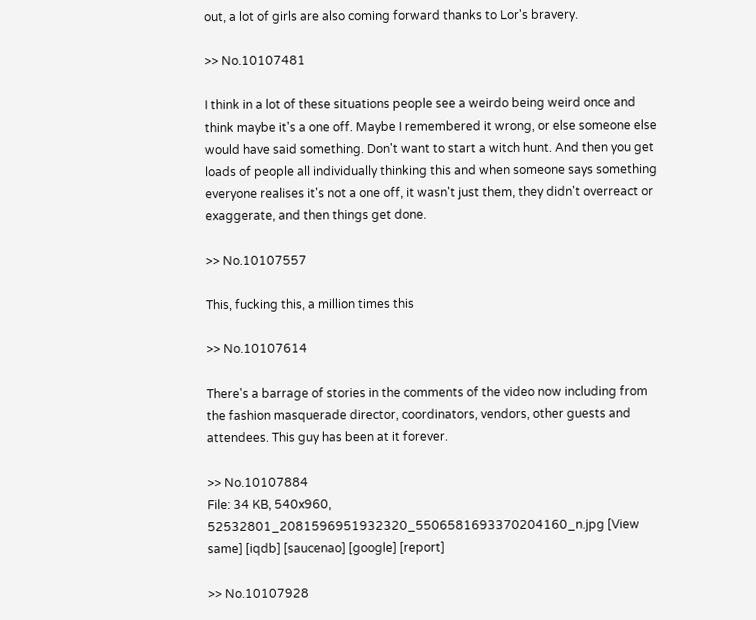out, a lot of girls are also coming forward thanks to Lor's bravery.

>> No.10107481

I think in a lot of these situations people see a weirdo being weird once and think maybe it's a one off. Maybe I remembered it wrong, or else someone else would have said something. Don't want to start a witch hunt. And then you get loads of people all individually thinking this and when someone says something everyone realises it's not a one off, it wasn't just them, they didn't overreact or exaggerate, and then things get done.

>> No.10107557

This, fucking this, a million times this

>> No.10107614

There's a barrage of stories in the comments of the video now including from the fashion masquerade director, coordinators, vendors, other guests and attendees. This guy has been at it forever.

>> No.10107884
File: 34 KB, 540x960, 52532801_2081596951932320_5506581693370204160_n.jpg [View same] [iqdb] [saucenao] [google] [report]

>> No.10107928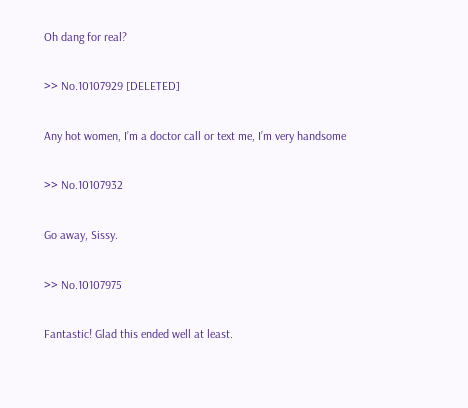Oh dang for real?

>> No.10107929 [DELETED]

Any hot women, I’m a doctor call or text me, I’m very handsome

>> No.10107932

Go away, Sissy.

>> No.10107975

Fantastic! Glad this ended well at least.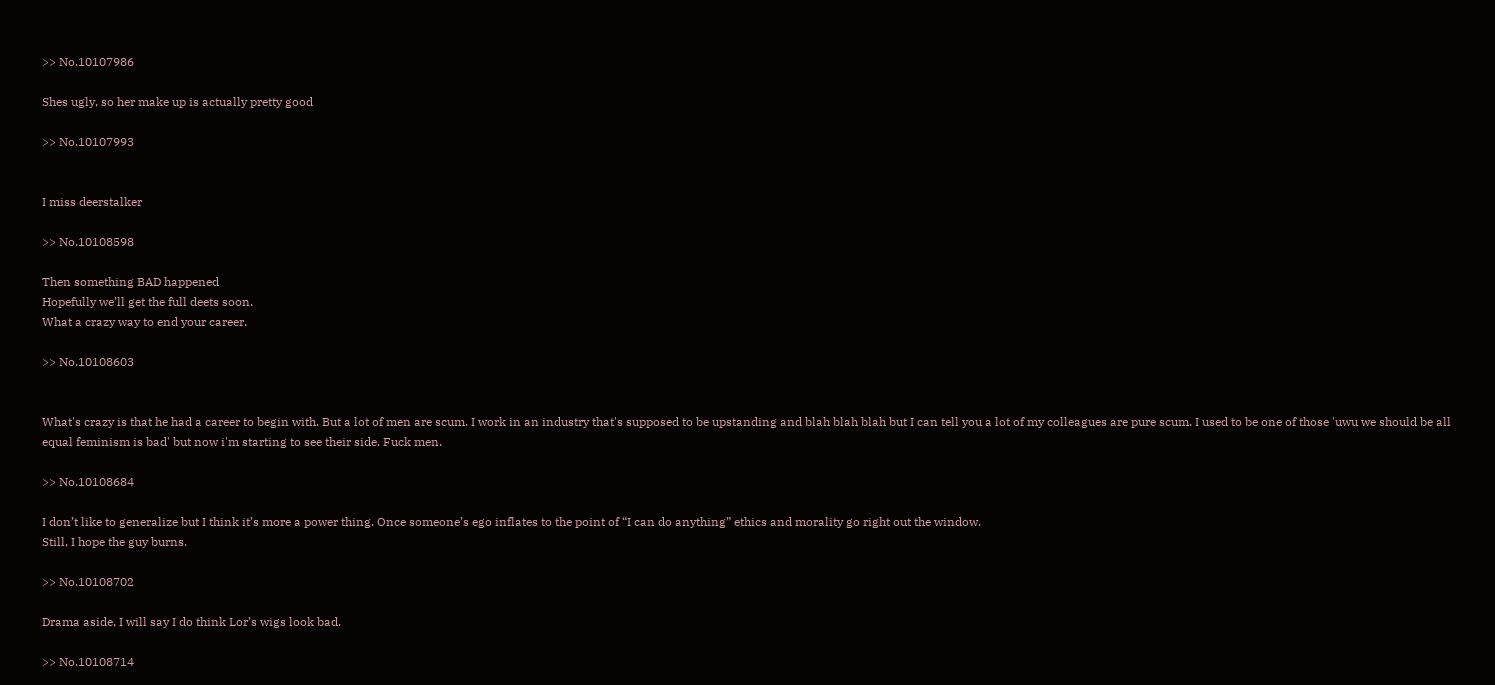>> No.10107986

Shes ugly, so her make up is actually pretty good

>> No.10107993


I miss deerstalker

>> No.10108598

Then something BAD happened
Hopefully we’ll get the full deets soon.
What a crazy way to end your career.

>> No.10108603


What's crazy is that he had a career to begin with. But a lot of men are scum. I work in an industry that's supposed to be upstanding and blah blah blah but I can tell you a lot of my colleagues are pure scum. I used to be one of those 'uwu we should be all equal feminism is bad' but now i'm starting to see their side. Fuck men.

>> No.10108684

I don’t like to generalize but I think it’s more a power thing. Once someone’s ego inflates to the point of “I can do anything” ethics and morality go right out the window.
Still, I hope the guy burns.

>> No.10108702

Drama aside, I will say I do think Lor’s wigs look bad.

>> No.10108714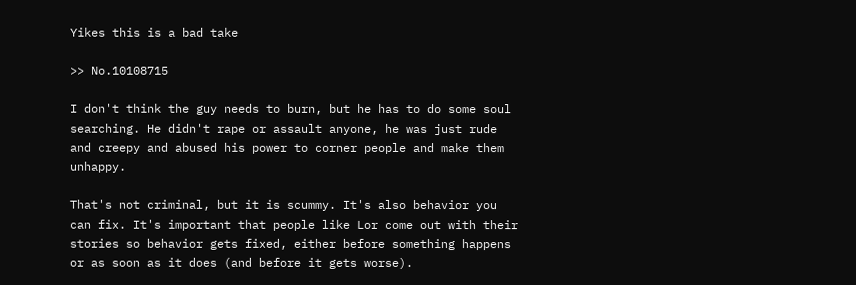Yikes this is a bad take

>> No.10108715

I don't think the guy needs to burn, but he has to do some soul searching. He didn't rape or assault anyone, he was just rude and creepy and abused his power to corner people and make them unhappy.

That's not criminal, but it is scummy. It's also behavior you can fix. It's important that people like Lor come out with their stories so behavior gets fixed, either before something happens or as soon as it does (and before it gets worse).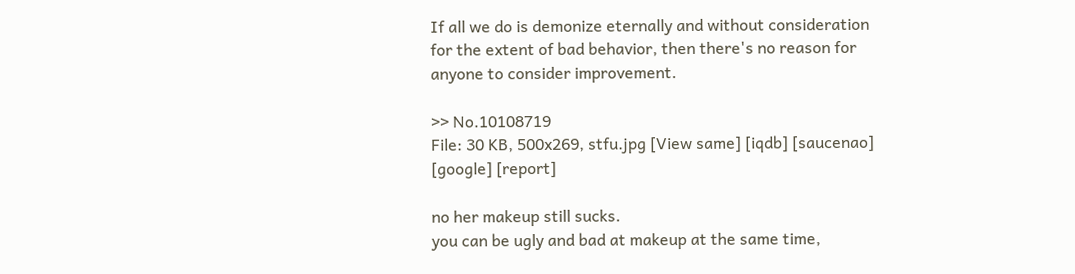If all we do is demonize eternally and without consideration for the extent of bad behavior, then there's no reason for anyone to consider improvement.

>> No.10108719
File: 30 KB, 500x269, stfu.jpg [View same] [iqdb] [saucenao] [google] [report]

no her makeup still sucks.
you can be ugly and bad at makeup at the same time,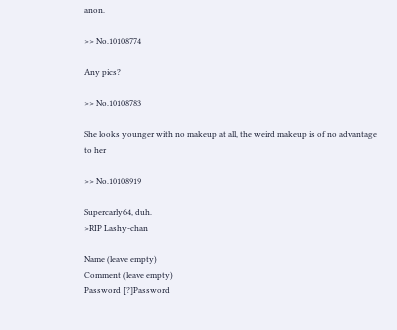anon.

>> No.10108774

Any pics?

>> No.10108783

She looks younger with no makeup at all, the weird makeup is of no advantage to her

>> No.10108919

Supercarly64, duh.
>RIP Lashy-chan

Name (leave empty)
Comment (leave empty)
Password [?]Password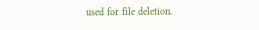used for file deletion.